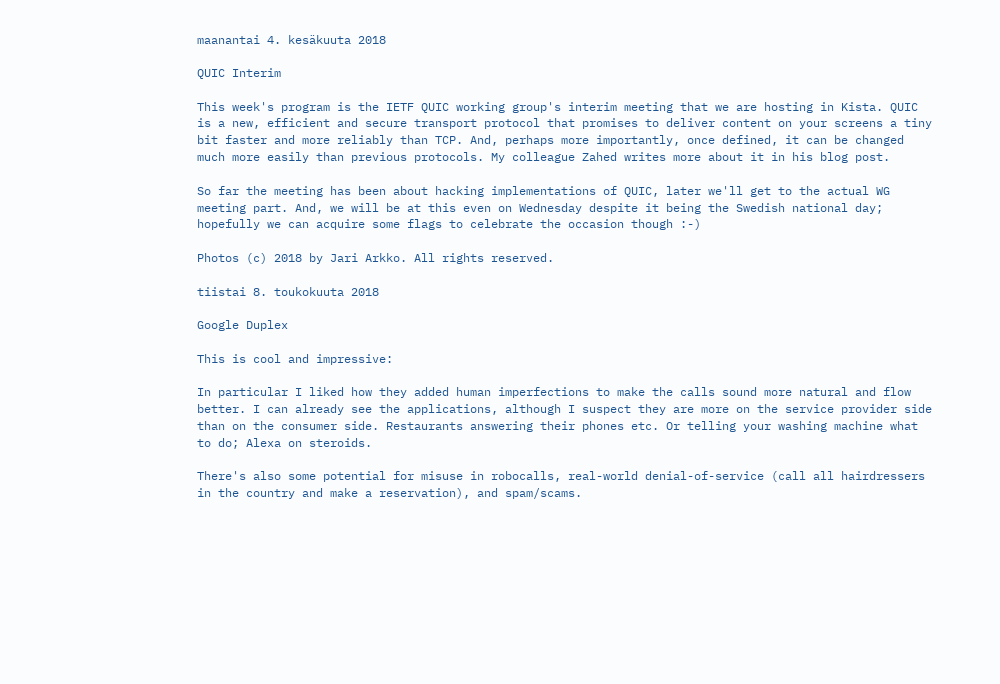maanantai 4. kesäkuuta 2018

QUIC Interim

This week's program is the IETF QUIC working group's interim meeting that we are hosting in Kista. QUIC is a new, efficient and secure transport protocol that promises to deliver content on your screens a tiny bit faster and more reliably than TCP. And, perhaps more importantly, once defined, it can be changed much more easily than previous protocols. My colleague Zahed writes more about it in his blog post.

So far the meeting has been about hacking implementations of QUIC, later we'll get to the actual WG meeting part. And, we will be at this even on Wednesday despite it being the Swedish national day; hopefully we can acquire some flags to celebrate the occasion though :-)

Photos (c) 2018 by Jari Arkko. All rights reserved.

tiistai 8. toukokuuta 2018

Google Duplex

This is cool and impressive:

In particular I liked how they added human imperfections to make the calls sound more natural and flow better. I can already see the applications, although I suspect they are more on the service provider side than on the consumer side. Restaurants answering their phones etc. Or telling your washing machine what to do; Alexa on steroids.

There's also some potential for misuse in robocalls, real-world denial-of-service (call all hairdressers in the country and make a reservation), and spam/scams.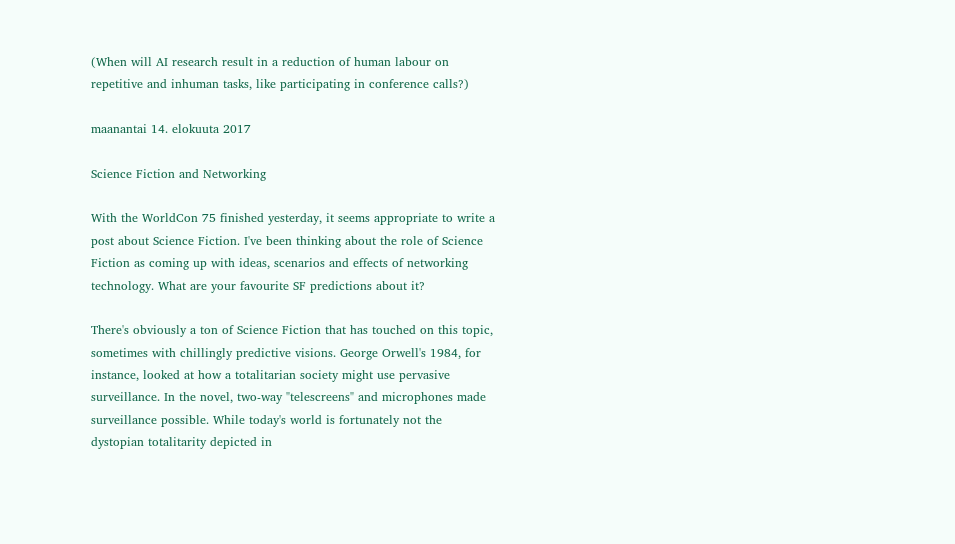(When will AI research result in a reduction of human labour on repetitive and inhuman tasks, like participating in conference calls?)

maanantai 14. elokuuta 2017

Science Fiction and Networking

With the WorldCon 75 finished yesterday, it seems appropriate to write a post about Science Fiction. I've been thinking about the role of Science Fiction as coming up with ideas, scenarios and effects of networking technology. What are your favourite SF predictions about it?

There's obviously a ton of Science Fiction that has touched on this topic, sometimes with chillingly predictive visions. George Orwell's 1984, for instance, looked at how a totalitarian society might use pervasive surveillance. In the novel, two-way "telescreens" and microphones made surveillance possible. While today's world is fortunately not the dystopian totalitarity depicted in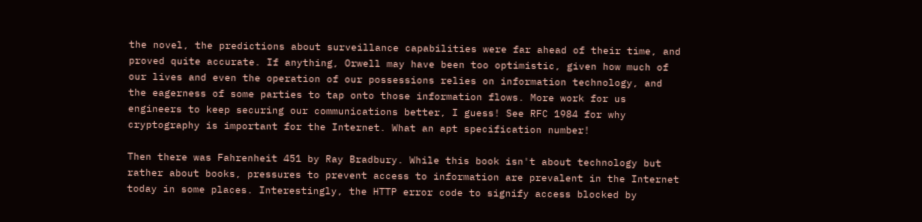the novel, the predictions about surveillance capabilities were far ahead of their time, and proved quite accurate. If anything, Orwell may have been too optimistic, given how much of our lives and even the operation of our possessions relies on information technology, and the eagerness of some parties to tap onto those information flows. More work for us engineers to keep securing our communications better, I guess! See RFC 1984 for why cryptography is important for the Internet. What an apt specification number!

Then there was Fahrenheit 451 by Ray Bradbury. While this book isn't about technology but rather about books, pressures to prevent access to information are prevalent in the Internet today in some places. Interestingly, the HTTP error code to signify access blocked by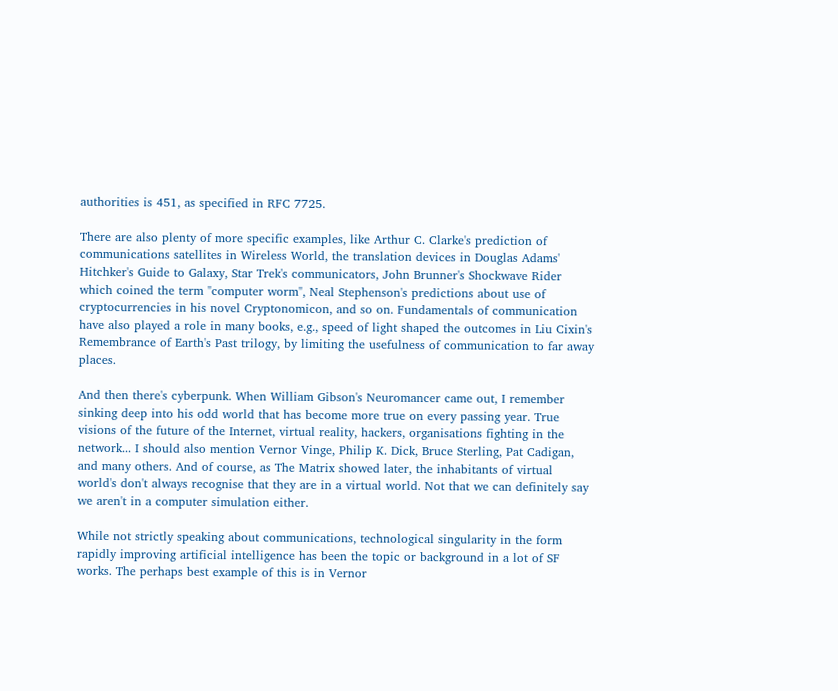authorities is 451, as specified in RFC 7725.

There are also plenty of more specific examples, like Arthur C. Clarke's prediction of communications satellites in Wireless World, the translation devices in Douglas Adams' Hitchker's Guide to Galaxy, Star Trek's communicators, John Brunner's Shockwave Rider which coined the term "computer worm", Neal Stephenson's predictions about use of cryptocurrencies in his novel Cryptonomicon, and so on. Fundamentals of communication have also played a role in many books, e.g., speed of light shaped the outcomes in Liu Cixin's Remembrance of Earth's Past trilogy, by limiting the usefulness of communication to far away places.

And then there's cyberpunk. When William Gibson's Neuromancer came out, I remember sinking deep into his odd world that has become more true on every passing year. True visions of the future of the Internet, virtual reality, hackers, organisations fighting in the network... I should also mention Vernor Vinge, Philip K. Dick, Bruce Sterling, Pat Cadigan, and many others. And of course, as The Matrix showed later, the inhabitants of virtual world's don't always recognise that they are in a virtual world. Not that we can definitely say we aren't in a computer simulation either.

While not strictly speaking about communications, technological singularity in the form rapidly improving artificial intelligence has been the topic or background in a lot of SF works. The perhaps best example of this is in Vernor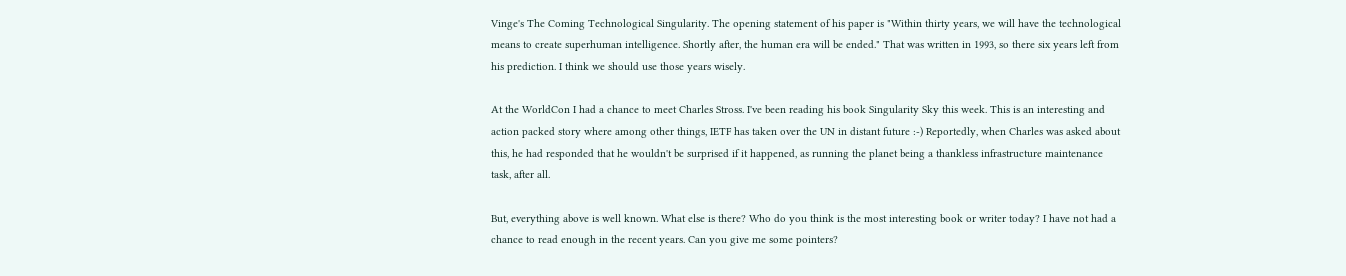Vinge's The Coming Technological Singularity. The opening statement of his paper is "Within thirty years, we will have the technological means to create superhuman intelligence. Shortly after, the human era will be ended." That was written in 1993, so there six years left from his prediction. I think we should use those years wisely.

At the WorldCon I had a chance to meet Charles Stross. I've been reading his book Singularity Sky this week. This is an interesting and action packed story where among other things, IETF has taken over the UN in distant future :-) Reportedly, when Charles was asked about this, he had responded that he wouldn't be surprised if it happened, as running the planet being a thankless infrastructure maintenance task, after all.

But, everything above is well known. What else is there? Who do you think is the most interesting book or writer today? I have not had a chance to read enough in the recent years. Can you give me some pointers?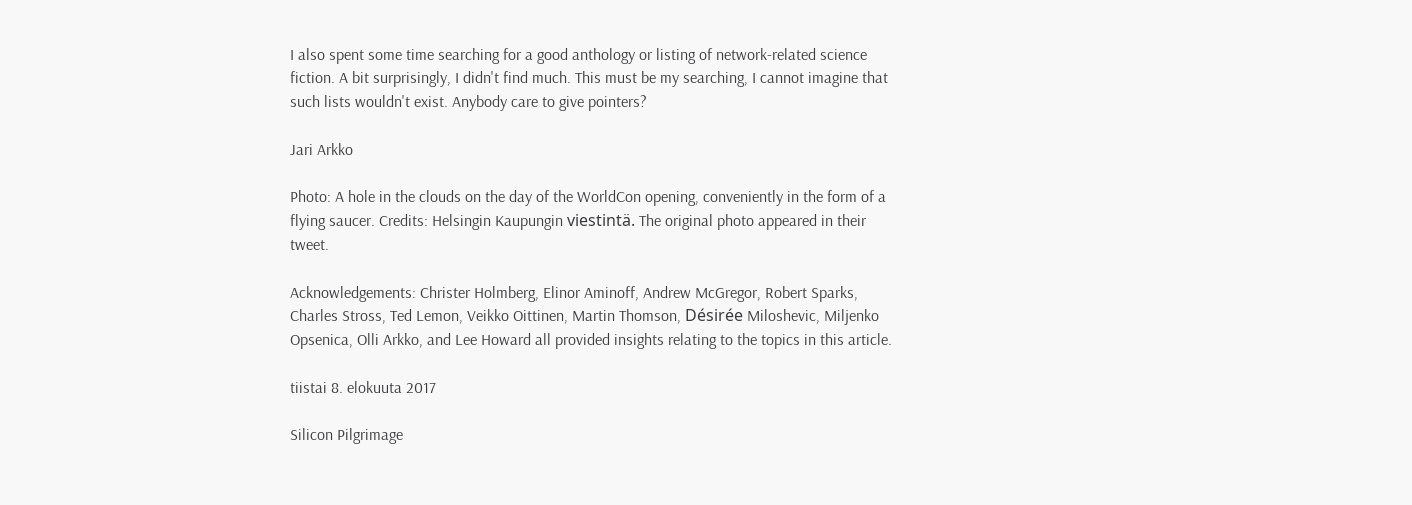I also spent some time searching for a good anthology or listing of network-related science fiction. A bit surprisingly, I didn't find much. This must be my searching, I cannot imagine that such lists wouldn't exist. Anybody care to give pointers?

Jari Arkko

Photo: A hole in the clouds on the day of the WorldCon opening, conveniently in the form of a flying saucer. Credits: Helsingin Kaupungin viestintä. The original photo appeared in their tweet.

Acknowledgements: Christer Holmberg, Elinor Aminoff, Andrew McGregor, Robert Sparks, Charles Stross, Ted Lemon, Veikko Oittinen, Martin Thomson, Désirée Miloshevic, Miljenko Opsenica, Olli Arkko, and Lee Howard all provided insights relating to the topics in this article.

tiistai 8. elokuuta 2017

Silicon Pilgrimage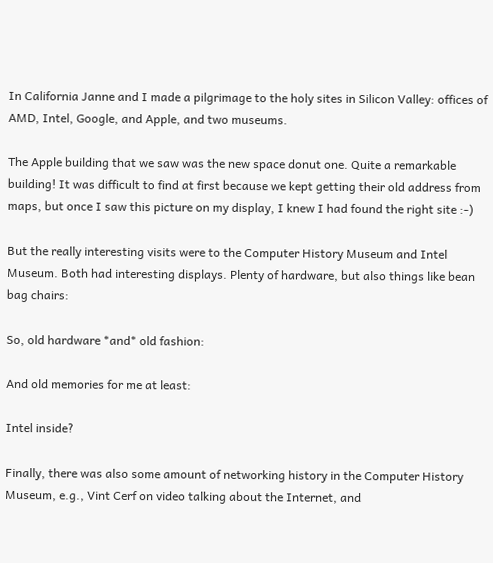In California Janne and I made a pilgrimage to the holy sites in Silicon Valley: offices of AMD, Intel, Google, and Apple, and two museums.

The Apple building that we saw was the new space donut one. Quite a remarkable building! It was difficult to find at first because we kept getting their old address from maps, but once I saw this picture on my display, I knew I had found the right site :-)

But the really interesting visits were to the Computer History Museum and Intel Museum. Both had interesting displays. Plenty of hardware, but also things like bean bag chairs:

So, old hardware *and* old fashion:

And old memories for me at least:

Intel inside?

Finally, there was also some amount of networking history in the Computer History Museum, e.g., Vint Cerf on video talking about the Internet, and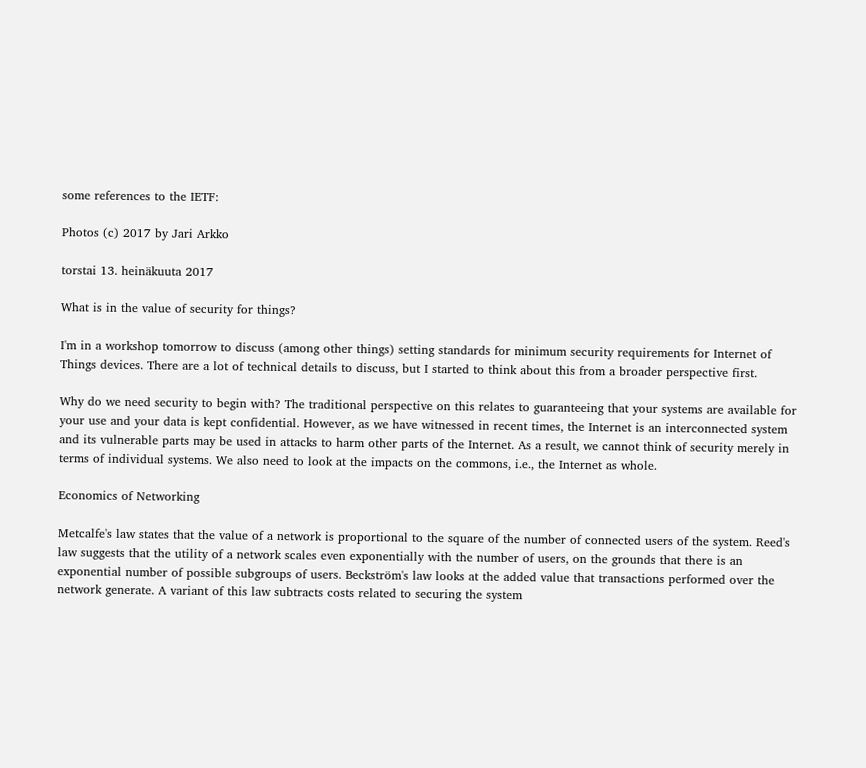some references to the IETF:

Photos (c) 2017 by Jari Arkko

torstai 13. heinäkuuta 2017

What is in the value of security for things?

I'm in a workshop tomorrow to discuss (among other things) setting standards for minimum security requirements for Internet of Things devices. There are a lot of technical details to discuss, but I started to think about this from a broader perspective first.

Why do we need security to begin with? The traditional perspective on this relates to guaranteeing that your systems are available for your use and your data is kept confidential. However, as we have witnessed in recent times, the Internet is an interconnected system and its vulnerable parts may be used in attacks to harm other parts of the Internet. As a result, we cannot think of security merely in terms of individual systems. We also need to look at the impacts on the commons, i.e., the Internet as whole.

Economics of Networking

Metcalfe's law states that the value of a network is proportional to the square of the number of connected users of the system. Reed's law suggests that the utility of a network scales even exponentially with the number of users, on the grounds that there is an exponential number of possible subgroups of users. Beckström's law looks at the added value that transactions performed over the network generate. A variant of this law subtracts costs related to securing the system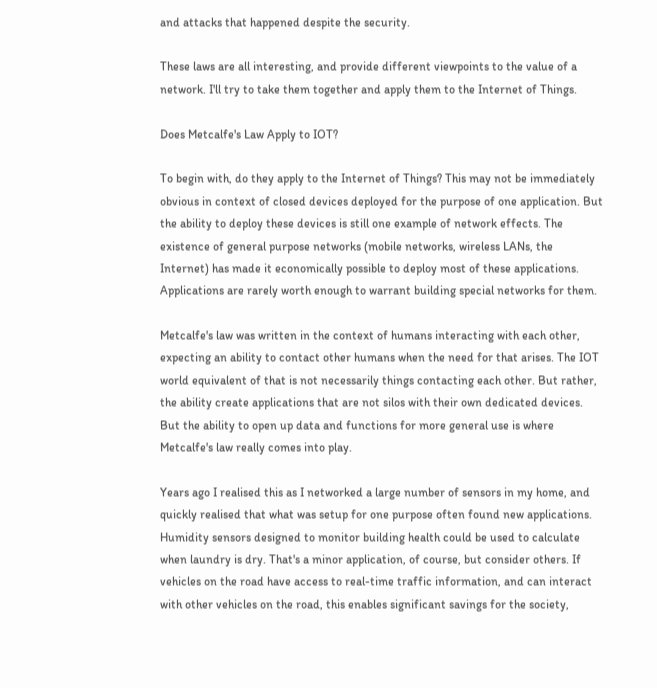and attacks that happened despite the security.

These laws are all interesting, and provide different viewpoints to the value of a network. I'll try to take them together and apply them to the Internet of Things.

Does Metcalfe's Law Apply to IOT?

To begin with, do they apply to the Internet of Things? This may not be immediately obvious in context of closed devices deployed for the purpose of one application. But the ability to deploy these devices is still one example of network effects. The existence of general purpose networks (mobile networks, wireless LANs, the Internet) has made it economically possible to deploy most of these applications. Applications are rarely worth enough to warrant building special networks for them.

Metcalfe's law was written in the context of humans interacting with each other, expecting an ability to contact other humans when the need for that arises. The IOT world equivalent of that is not necessarily things contacting each other. But rather, the ability create applications that are not silos with their own dedicated devices. But the ability to open up data and functions for more general use is where Metcalfe's law really comes into play.

Years ago I realised this as I networked a large number of sensors in my home, and quickly realised that what was setup for one purpose often found new applications. Humidity sensors designed to monitor building health could be used to calculate when laundry is dry. That's a minor application, of course, but consider others. If vehicles on the road have access to real-time traffic information, and can interact with other vehicles on the road, this enables significant savings for the society,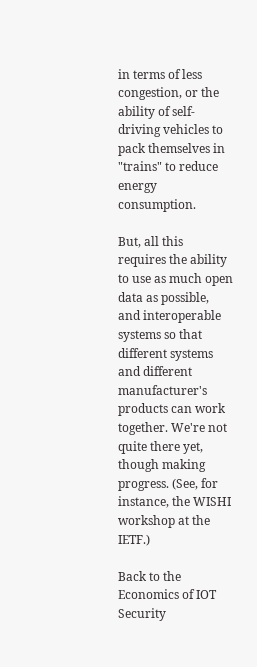in terms of less congestion, or the ability of self-driving vehicles to pack themselves in "trains" to reduce energy consumption.

But, all this requires the ability to use as much open data as possible, and interoperable systems so that different systems and different manufacturer's products can work together. We're not quite there yet, though making progress. (See, for instance, the WISHI workshop at the IETF.)

Back to the Economics of IOT Security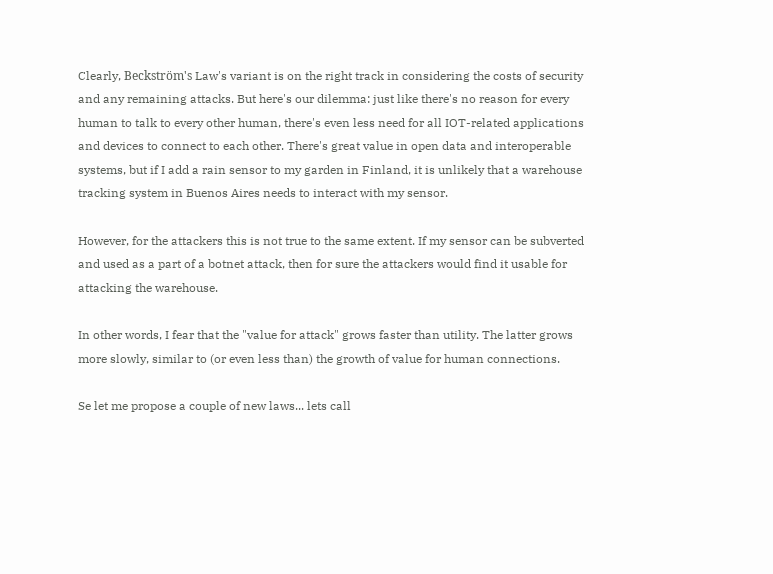Clearly, Beckström's Law's variant is on the right track in considering the costs of security and any remaining attacks. But here's our dilemma: just like there's no reason for every human to talk to every other human, there's even less need for all IOT-related applications and devices to connect to each other. There's great value in open data and interoperable systems, but if I add a rain sensor to my garden in Finland, it is unlikely that a warehouse tracking system in Buenos Aires needs to interact with my sensor.

However, for the attackers this is not true to the same extent. If my sensor can be subverted and used as a part of a botnet attack, then for sure the attackers would find it usable for attacking the warehouse.

In other words, I fear that the "value for attack" grows faster than utility. The latter grows more slowly, similar to (or even less than) the growth of value for human connections.

Se let me propose a couple of new laws... lets call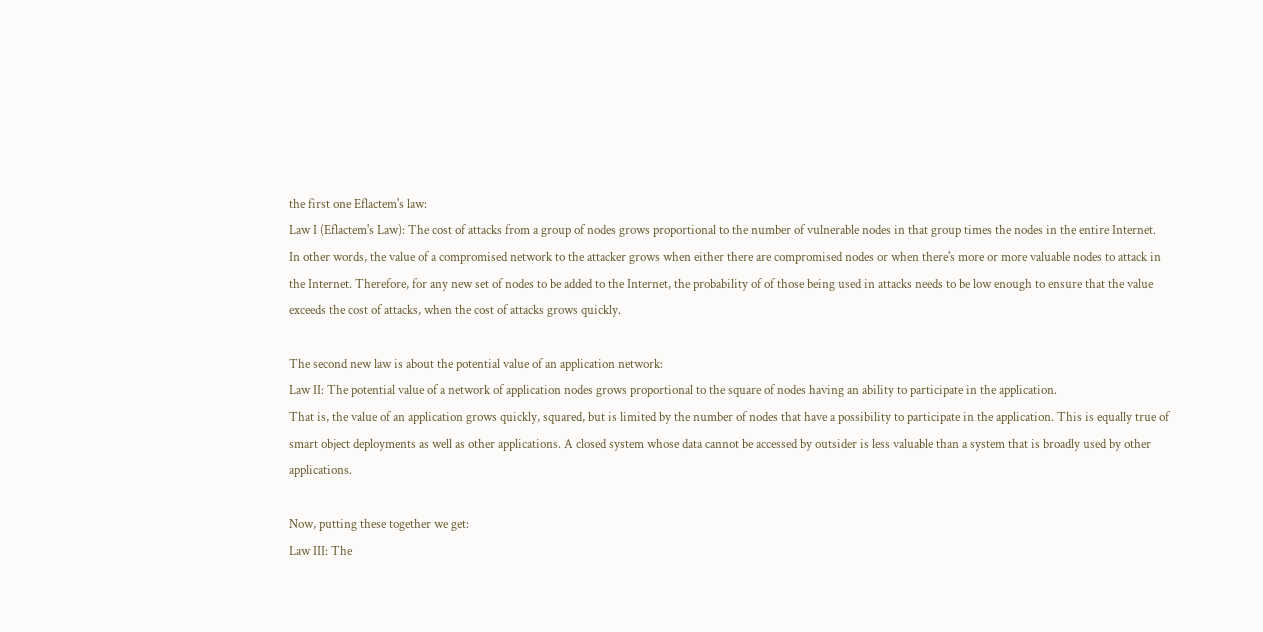the first one Eflactem's law:
Law I (Eflactem's Law): The cost of attacks from a group of nodes grows proportional to the number of vulnerable nodes in that group times the nodes in the entire Internet.
In other words, the value of a compromised network to the attacker grows when either there are compromised nodes or when there's more or more valuable nodes to attack in the Internet. Therefore, for any new set of nodes to be added to the Internet, the probability of of those being used in attacks needs to be low enough to ensure that the value exceeds the cost of attacks, when the cost of attacks grows quickly.

The second new law is about the potential value of an application network:
Law II: The potential value of a network of application nodes grows proportional to the square of nodes having an ability to participate in the application.
That is, the value of an application grows quickly, squared, but is limited by the number of nodes that have a possibility to participate in the application. This is equally true of smart object deployments as well as other applications. A closed system whose data cannot be accessed by outsider is less valuable than a system that is broadly used by other applications.

Now, putting these together we get:
Law III: The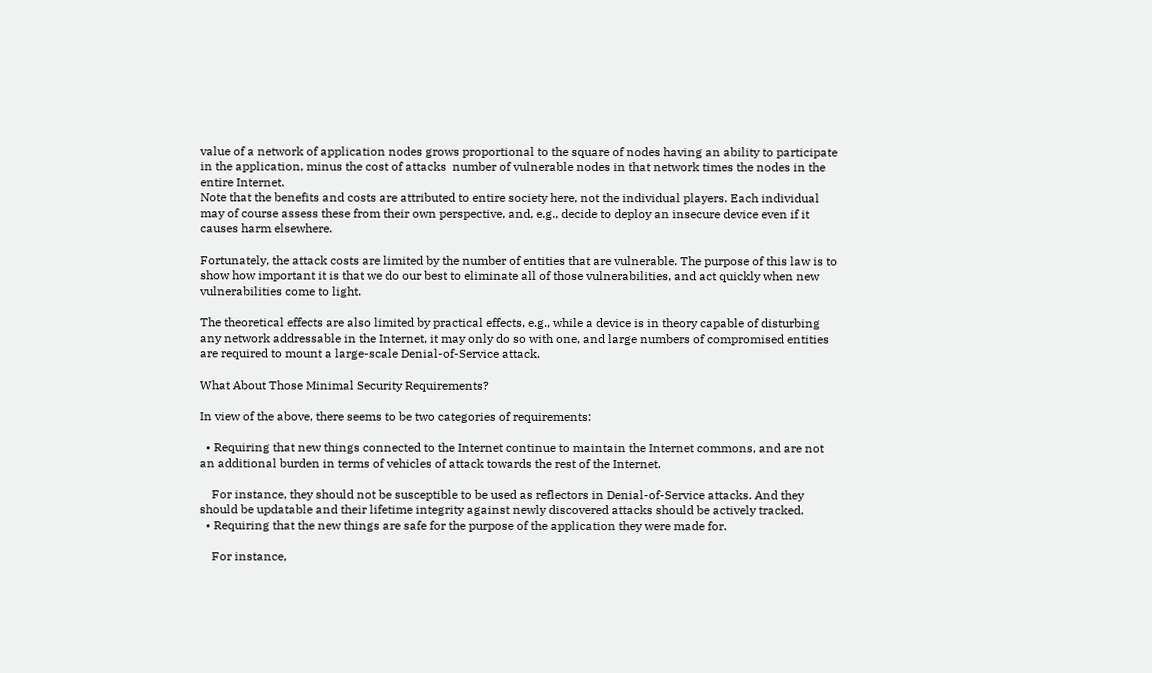value of a network of application nodes grows proportional to the square of nodes having an ability to participate in the application, minus the cost of attacks  number of vulnerable nodes in that network times the nodes in the entire Internet.
Note that the benefits and costs are attributed to entire society here, not the individual players. Each individual may of course assess these from their own perspective, and, e.g., decide to deploy an insecure device even if it causes harm elsewhere.

Fortunately, the attack costs are limited by the number of entities that are vulnerable. The purpose of this law is to show how important it is that we do our best to eliminate all of those vulnerabilities, and act quickly when new vulnerabilities come to light.

The theoretical effects are also limited by practical effects, e.g., while a device is in theory capable of disturbing any network addressable in the Internet, it may only do so with one, and large numbers of compromised entities are required to mount a large-scale Denial-of-Service attack.

What About Those Minimal Security Requirements?

In view of the above, there seems to be two categories of requirements:

  • Requiring that new things connected to the Internet continue to maintain the Internet commons, and are not an additional burden in terms of vehicles of attack towards the rest of the Internet.

    For instance, they should not be susceptible to be used as reflectors in Denial-of-Service attacks. And they should be updatable and their lifetime integrity against newly discovered attacks should be actively tracked.
  • Requiring that the new things are safe for the purpose of the application they were made for.

    For instance,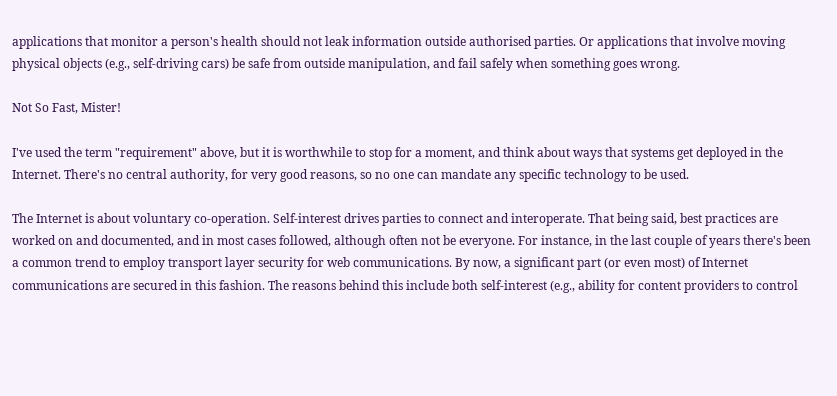applications that monitor a person's health should not leak information outside authorised parties. Or applications that involve moving physical objects (e.g., self-driving cars) be safe from outside manipulation, and fail safely when something goes wrong.

Not So Fast, Mister!

I've used the term "requirement" above, but it is worthwhile to stop for a moment, and think about ways that systems get deployed in the Internet. There's no central authority, for very good reasons, so no one can mandate any specific technology to be used.

The Internet is about voluntary co-operation. Self-interest drives parties to connect and interoperate. That being said, best practices are worked on and documented, and in most cases followed, although often not be everyone. For instance, in the last couple of years there's been a common trend to employ transport layer security for web communications. By now, a significant part (or even most) of Internet communications are secured in this fashion. The reasons behind this include both self-interest (e.g., ability for content providers to control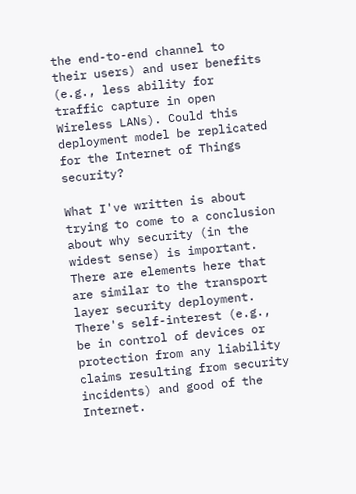the end-to-end channel to their users) and user benefits (e.g., less ability for traffic capture in open Wireless LANs). Could this deployment model be replicated for the Internet of Things security?

What I've written is about trying to come to a conclusion about why security (in the widest sense) is important. There are elements here that are similar to the transport layer security deployment. There's self-interest (e.g., be in control of devices or protection from any liability claims resulting from security incidents) and good of the Internet.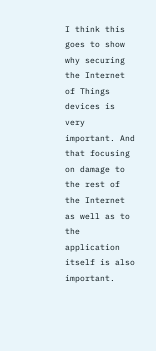I think this goes to show why securing the Internet of Things devices is very important. And that focusing on damage to the rest of the Internet as well as to the application itself is also important.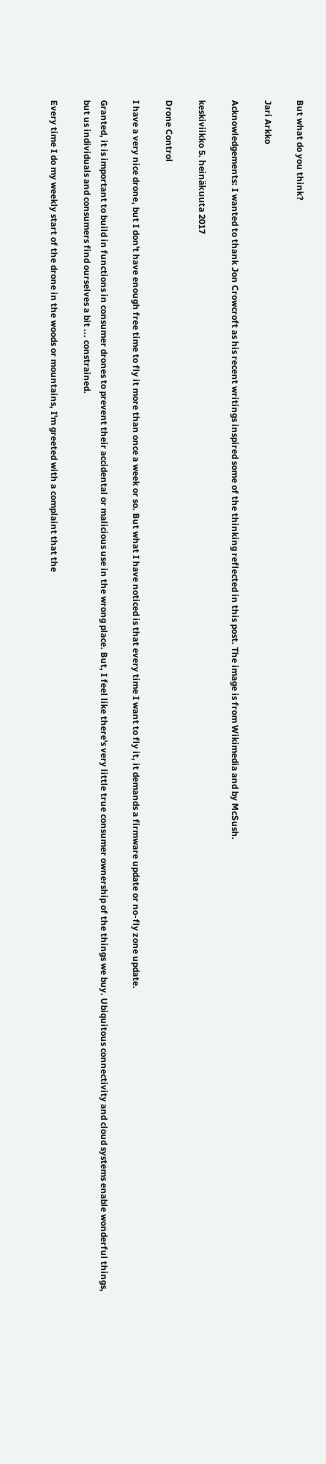But what do you think?

Jari Arkko

Acknowledgements: I wanted to thank Jon Crowcroft as his recent writings inspired some of the thinking reflected in this post. The image is from Wikimedia and by McSush.

keskiviikko 5. heinäkuuta 2017

Drone Control

I have a very nice drone, but I don't have enough free time to fly it more than once a week or so. But what I have noticed is that every time I want to fly it, it demands a firmware update or no-fly zone update.

Granted, it is important to build in functions in consumer drones to prevent their accidental or malicious use in the wrong place. But, I feel like there's very little true consumer ownership of the things we buy. Ubiquitous connectivity and cloud systems enable wonderful things, but us individuals and consumers find ourselves a bit ... constrained.

Every time I do my weekly start of the drone in the woods or mountains, I'm greeted with a complaint that the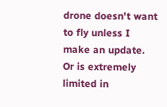drone doesn't want to fly unless I make an update. Or is extremely limited in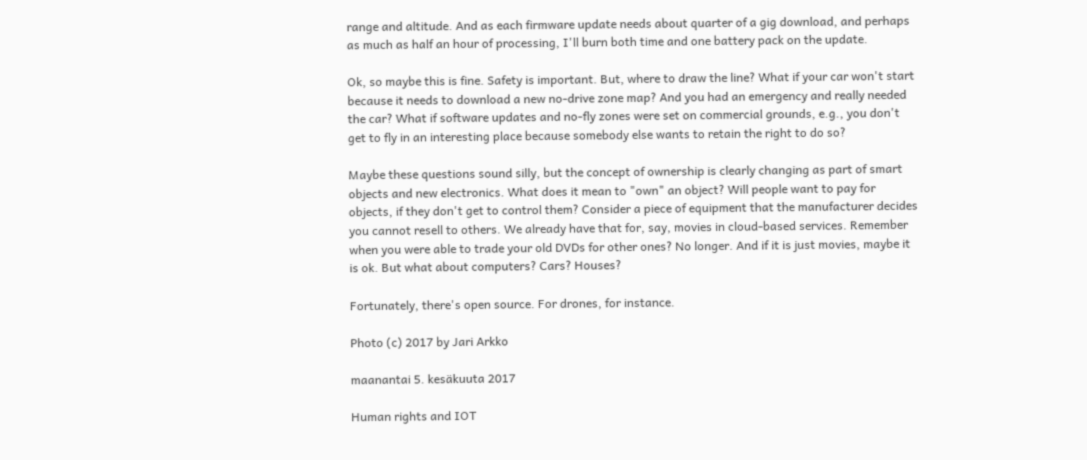range and altitude. And as each firmware update needs about quarter of a gig download, and perhaps as much as half an hour of processing, I'll burn both time and one battery pack on the update.

Ok, so maybe this is fine. Safety is important. But, where to draw the line? What if your car won't start because it needs to download a new no-drive zone map? And you had an emergency and really needed the car? What if software updates and no-fly zones were set on commercial grounds, e.g., you don't get to fly in an interesting place because somebody else wants to retain the right to do so?

Maybe these questions sound silly, but the concept of ownership is clearly changing as part of smart objects and new electronics. What does it mean to "own" an object? Will people want to pay for objects, if they don't get to control them? Consider a piece of equipment that the manufacturer decides you cannot resell to others. We already have that for, say, movies in cloud-based services. Remember when you were able to trade your old DVDs for other ones? No longer. And if it is just movies, maybe it is ok. But what about computers? Cars? Houses?

Fortunately, there's open source. For drones, for instance.

Photo (c) 2017 by Jari Arkko

maanantai 5. kesäkuuta 2017

Human rights and IOT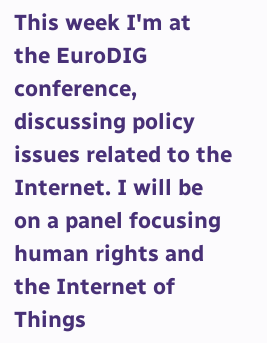This week I'm at the EuroDIG conference, discussing policy issues related to the Internet. I will be on a panel focusing human rights and the Internet of Things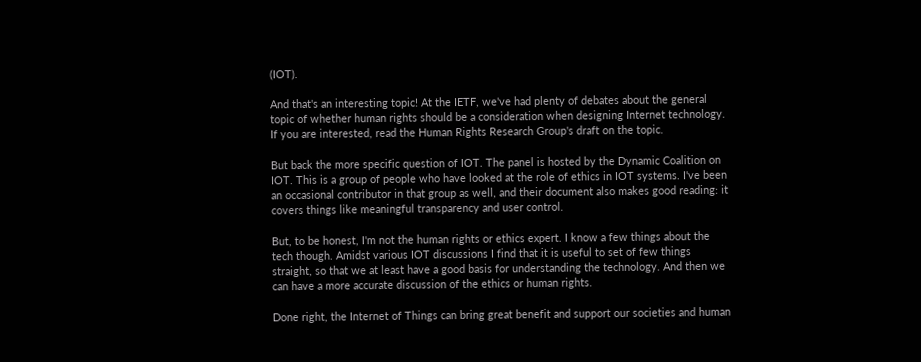(IOT).

And that's an interesting topic! At the IETF, we've had plenty of debates about the general topic of whether human rights should be a consideration when designing Internet technology. If you are interested, read the Human Rights Research Group's draft on the topic.

But back the more specific question of IOT. The panel is hosted by the Dynamic Coalition on IOT. This is a group of people who have looked at the role of ethics in IOT systems. I've been an occasional contributor in that group as well, and their document also makes good reading: it covers things like meaningful transparency and user control.

But, to be honest, I'm not the human rights or ethics expert. I know a few things about the tech though. Amidst various IOT discussions I find that it is useful to set of few things straight, so that we at least have a good basis for understanding the technology. And then we can have a more accurate discussion of the ethics or human rights.

Done right, the Internet of Things can bring great benefit and support our societies and human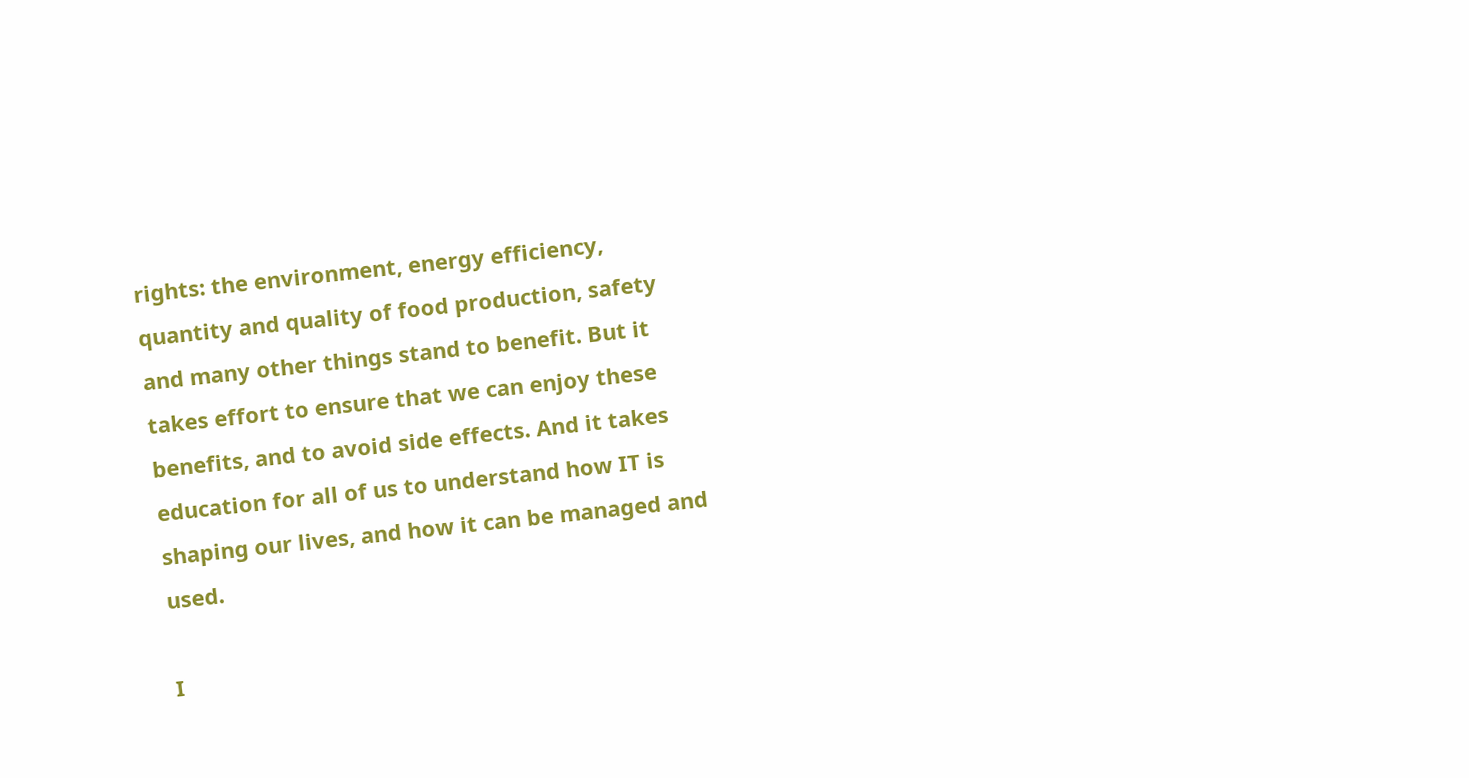rights: the environment, energy efficiency, quantity and quality of food production, safety and many other things stand to benefit. But it takes effort to ensure that we can enjoy these benefits, and to avoid side effects. And it takes education for all of us to understand how IT is shaping our lives, and how it can be managed and used.

I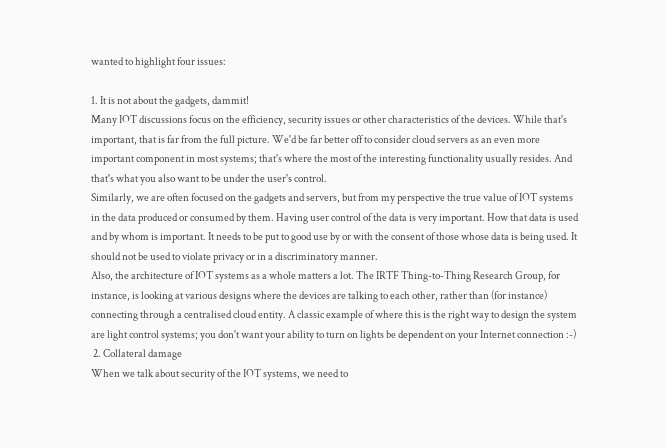wanted to highlight four issues:

1. It is not about the gadgets, dammit!
Many IOT discussions focus on the efficiency, security issues or other characteristics of the devices. While that's important, that is far from the full picture. We'd be far better off to consider cloud servers as an even more important component in most systems; that's where the most of the interesting functionality usually resides. And that's what you also want to be under the user's control.
Similarly, we are often focused on the gadgets and servers, but from my perspective the true value of IOT systems in the data produced or consumed by them. Having user control of the data is very important. How that data is used and by whom is important. It needs to be put to good use by or with the consent of those whose data is being used. It should not be used to violate privacy or in a discriminatory manner.
Also, the architecture of IOT systems as a whole matters a lot. The IRTF Thing-to-Thing Research Group, for instance, is looking at various designs where the devices are talking to each other, rather than (for instance) connecting through a centralised cloud entity. A classic example of where this is the right way to design the system are light control systems; you don't want your ability to turn on lights be dependent on your Internet connection :-)
 2. Collateral damage
When we talk about security of the IOT systems, we need to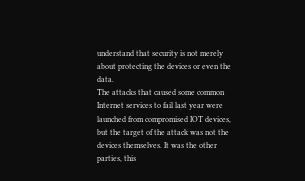understand that security is not merely about protecting the devices or even the data.
The attacks that caused some common Internet services to fail last year were launched from compromised IOT devices, but the target of the attack was not the devices themselves. It was the other parties, this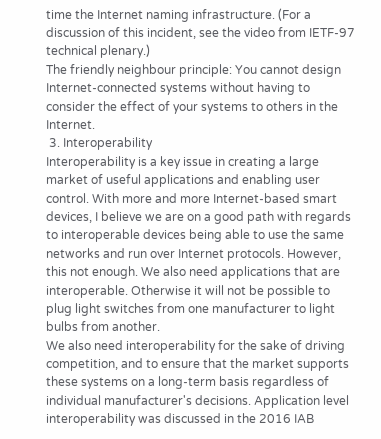time the Internet naming infrastructure. (For a discussion of this incident, see the video from IETF-97 technical plenary.)
The friendly neighbour principle: You cannot design Internet-connected systems without having to consider the effect of your systems to others in the Internet.
 3. Interoperability
Interoperability is a key issue in creating a large market of useful applications and enabling user control. With more and more Internet-based smart devices, I believe we are on a good path with regards to interoperable devices being able to use the same networks and run over Internet protocols. However, this not enough. We also need applications that are interoperable. Otherwise it will not be possible to plug light switches from one manufacturer to light bulbs from another.
We also need interoperability for the sake of driving competition, and to ensure that the market supports these systems on a long-term basis regardless of individual manufacturer's decisions. Application level interoperability was discussed in the 2016 IAB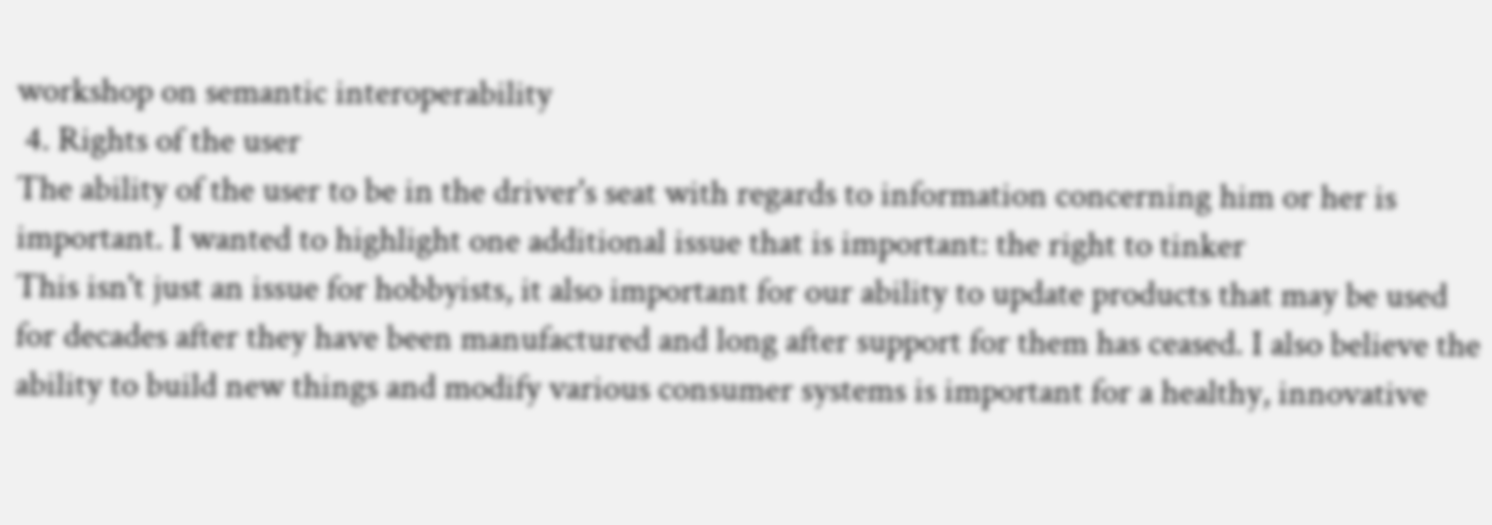workshop on semantic interoperability
 4. Rights of the user
The ability of the user to be in the driver's seat with regards to information concerning him or her is important. I wanted to highlight one additional issue that is important: the right to tinker
This isn't just an issue for hobbyists, it also important for our ability to update products that may be used for decades after they have been manufactured and long after support for them has ceased. I also believe the ability to build new things and modify various consumer systems is important for a healthy, innovative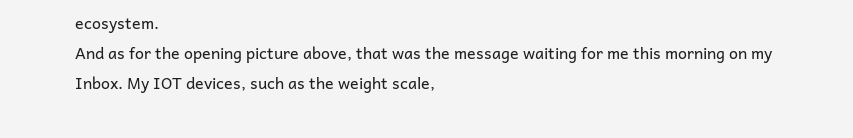ecosystem.
And as for the opening picture above, that was the message waiting for me this morning on my Inbox. My IOT devices, such as the weight scale,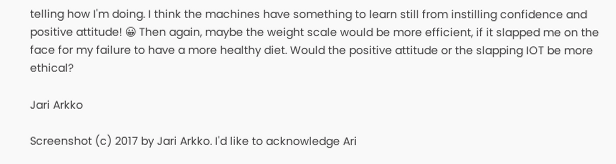telling how I'm doing. I think the machines have something to learn still from instilling confidence and positive attitude! 😀 Then again, maybe the weight scale would be more efficient, if it slapped me on the face for my failure to have a more healthy diet. Would the positive attitude or the slapping IOT be more ethical?

Jari Arkko

Screenshot (c) 2017 by Jari Arkko. I'd like to acknowledge Ari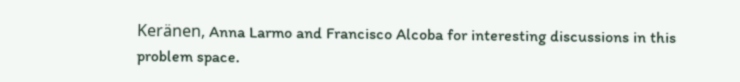Keränen, Anna Larmo and Francisco Alcoba for interesting discussions in this problem space.